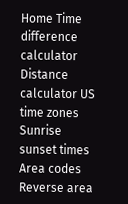Home Time difference calculator Distance calculator US time zones Sunrise sunset times Area codes Reverse area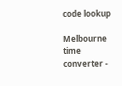code lookup

Melbourne time converter -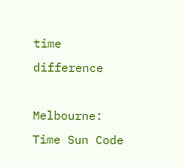time difference

Melbourne: Time Sun Code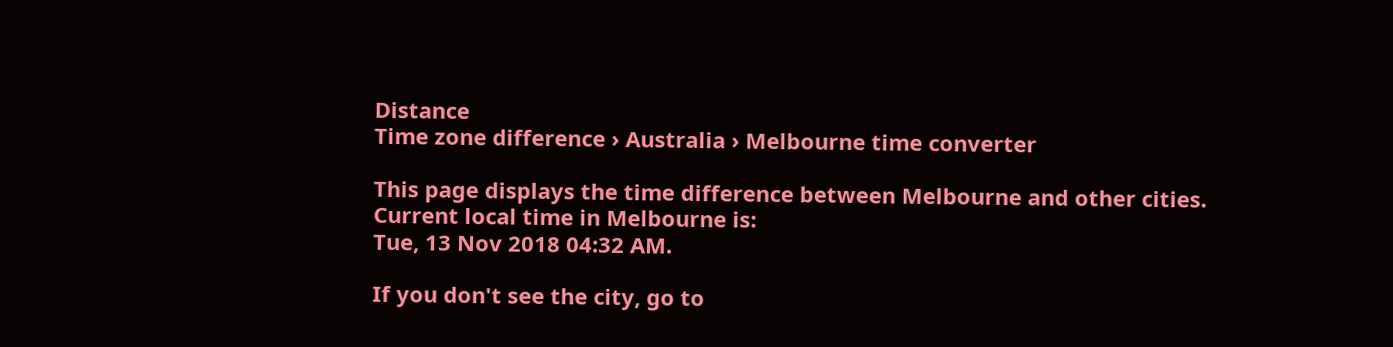Distance
Time zone difference › Australia › Melbourne time converter

This page displays the time difference between Melbourne and other cities.
Current local time in Melbourne is:
Tue, 13 Nov 2018 04:32 AM.

If you don't see the city, go to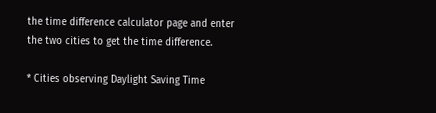the time difference calculator page and enter the two cities to get the time difference.

* Cities observing Daylight Saving Time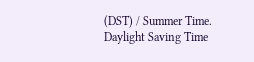(DST) / Summer Time.
Daylight Saving Time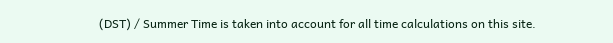(DST) / Summer Time is taken into account for all time calculations on this site.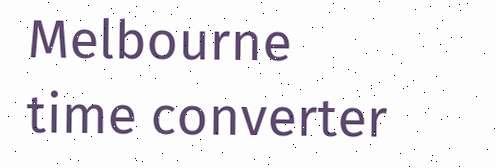Melbourne time converter